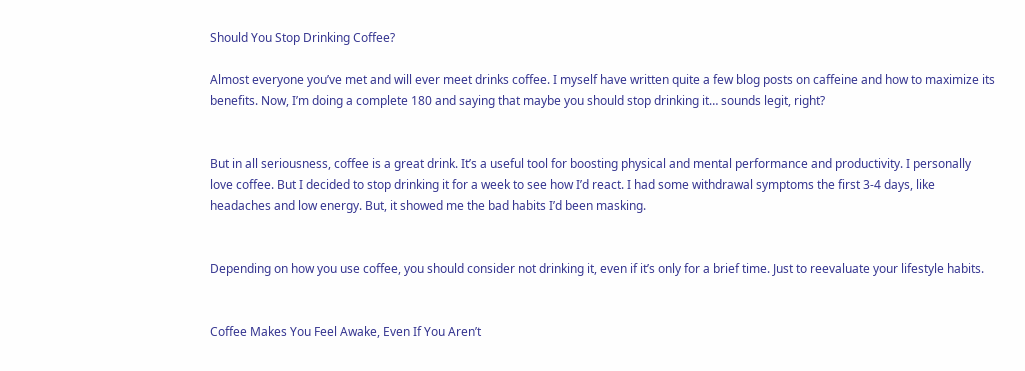Should You Stop Drinking Coffee?

Almost everyone you’ve met and will ever meet drinks coffee. I myself have written quite a few blog posts on caffeine and how to maximize its benefits. Now, I’m doing a complete 180 and saying that maybe you should stop drinking it… sounds legit, right?


But in all seriousness, coffee is a great drink. It’s a useful tool for boosting physical and mental performance and productivity. I personally love coffee. But I decided to stop drinking it for a week to see how I’d react. I had some withdrawal symptoms the first 3-4 days, like headaches and low energy. But, it showed me the bad habits I’d been masking.


Depending on how you use coffee, you should consider not drinking it, even if it’s only for a brief time. Just to reevaluate your lifestyle habits.


Coffee Makes You Feel Awake, Even If You Aren’t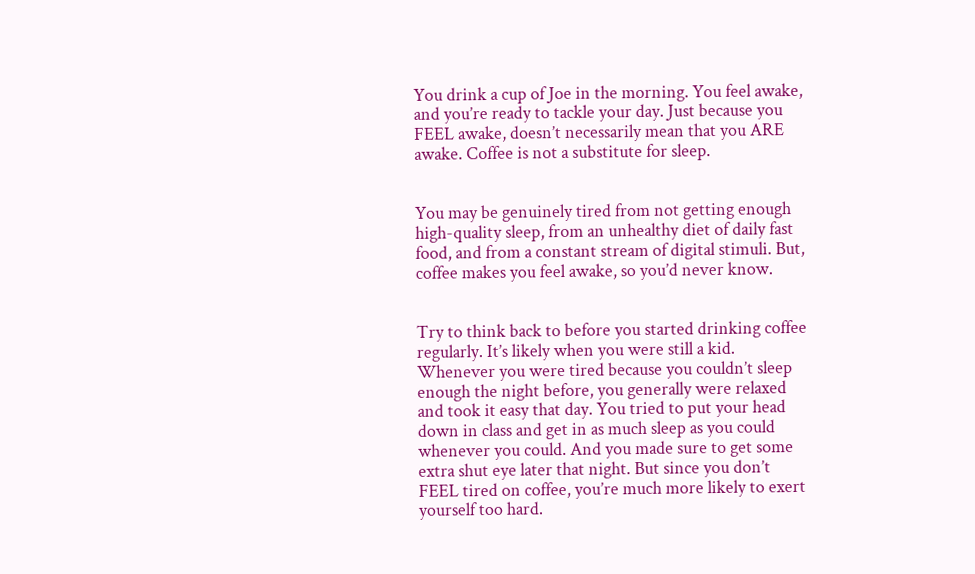You drink a cup of Joe in the morning. You feel awake, and you’re ready to tackle your day. Just because you FEEL awake, doesn’t necessarily mean that you ARE awake. Coffee is not a substitute for sleep.


You may be genuinely tired from not getting enough high-quality sleep, from an unhealthy diet of daily fast food, and from a constant stream of digital stimuli. But, coffee makes you feel awake, so you’d never know.


Try to think back to before you started drinking coffee regularly. It’s likely when you were still a kid. Whenever you were tired because you couldn’t sleep enough the night before, you generally were relaxed and took it easy that day. You tried to put your head down in class and get in as much sleep as you could whenever you could. And you made sure to get some extra shut eye later that night. But since you don’t FEEL tired on coffee, you’re much more likely to exert yourself too hard.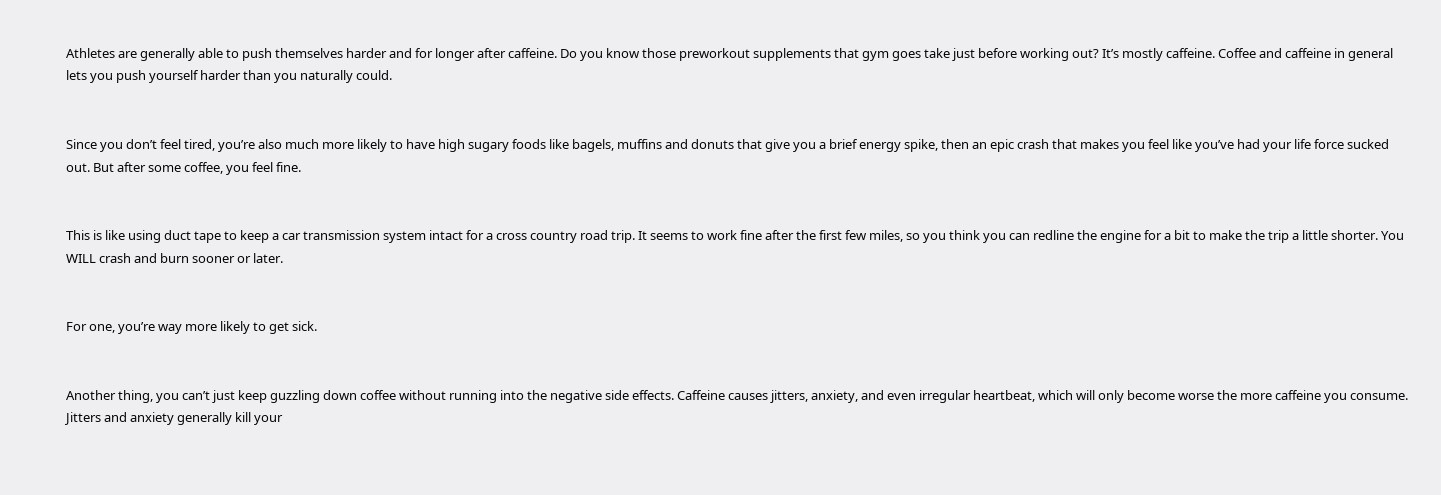Athletes are generally able to push themselves harder and for longer after caffeine. Do you know those preworkout supplements that gym goes take just before working out? It’s mostly caffeine. Coffee and caffeine in general lets you push yourself harder than you naturally could.


Since you don’t feel tired, you’re also much more likely to have high sugary foods like bagels, muffins and donuts that give you a brief energy spike, then an epic crash that makes you feel like you’ve had your life force sucked out. But after some coffee, you feel fine.


This is like using duct tape to keep a car transmission system intact for a cross country road trip. It seems to work fine after the first few miles, so you think you can redline the engine for a bit to make the trip a little shorter. You WILL crash and burn sooner or later.


For one, you’re way more likely to get sick.


Another thing, you can’t just keep guzzling down coffee without running into the negative side effects. Caffeine causes jitters, anxiety, and even irregular heartbeat, which will only become worse the more caffeine you consume. Jitters and anxiety generally kill your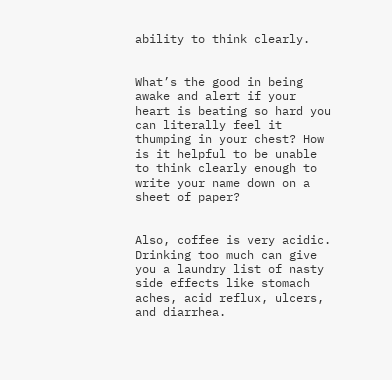ability to think clearly.


What’s the good in being awake and alert if your heart is beating so hard you can literally feel it thumping in your chest? How is it helpful to be unable to think clearly enough to write your name down on a sheet of paper?


Also, coffee is very acidic. Drinking too much can give you a laundry list of nasty side effects like stomach aches, acid reflux, ulcers, and diarrhea.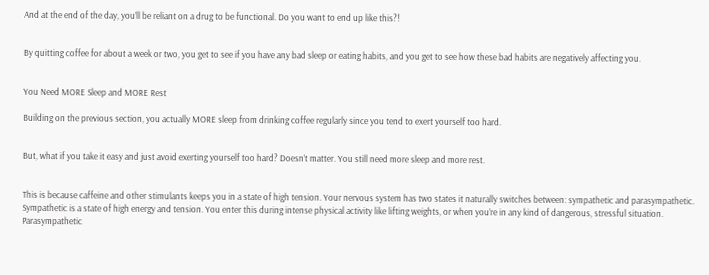And at the end of the day, you’ll be reliant on a drug to be functional. Do you want to end up like this?!


By quitting coffee for about a week or two, you get to see if you have any bad sleep or eating habits, and you get to see how these bad habits are negatively affecting you.


You Need MORE Sleep and MORE Rest

Building on the previous section, you actually MORE sleep from drinking coffee regularly since you tend to exert yourself too hard.


But, what if you take it easy and just avoid exerting yourself too hard? Doesn’t matter. You still need more sleep and more rest.


This is because caffeine and other stimulants keeps you in a state of high tension. Your nervous system has two states it naturally switches between: sympathetic and parasympathetic. Sympathetic is a state of high energy and tension. You enter this during intense physical activity like lifting weights, or when you’re in any kind of dangerous, stressful situation. Parasympathetic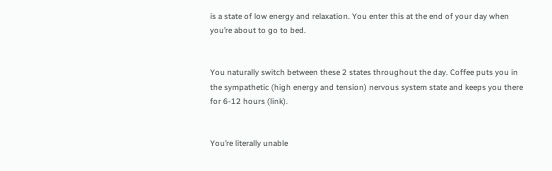is a state of low energy and relaxation. You enter this at the end of your day when you’re about to go to bed.


You naturally switch between these 2 states throughout the day. Coffee puts you in the sympathetic (high energy and tension) nervous system state and keeps you there for 6-12 hours (link).


You’re literally unable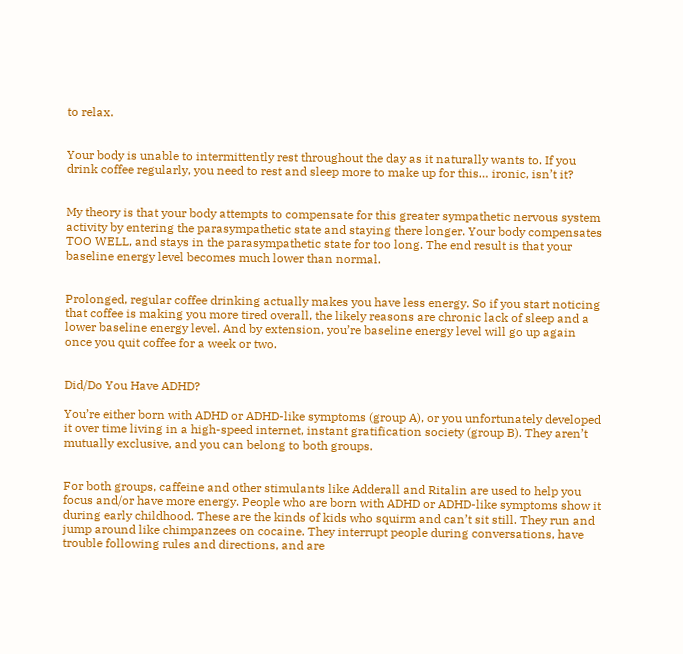to relax.


Your body is unable to intermittently rest throughout the day as it naturally wants to. If you drink coffee regularly, you need to rest and sleep more to make up for this… ironic, isn’t it?


My theory is that your body attempts to compensate for this greater sympathetic nervous system activity by entering the parasympathetic state and staying there longer. Your body compensates TOO WELL, and stays in the parasympathetic state for too long. The end result is that your baseline energy level becomes much lower than normal.


Prolonged, regular coffee drinking actually makes you have less energy. So if you start noticing that coffee is making you more tired overall, the likely reasons are chronic lack of sleep and a lower baseline energy level. And by extension, you’re baseline energy level will go up again once you quit coffee for a week or two.


Did/Do You Have ADHD?

You’re either born with ADHD or ADHD-like symptoms (group A), or you unfortunately developed it over time living in a high-speed internet, instant gratification society (group B). They aren’t mutually exclusive, and you can belong to both groups.


For both groups, caffeine and other stimulants like Adderall and Ritalin are used to help you focus and/or have more energy. People who are born with ADHD or ADHD-like symptoms show it during early childhood. These are the kinds of kids who squirm and can’t sit still. They run and jump around like chimpanzees on cocaine. They interrupt people during conversations, have trouble following rules and directions, and are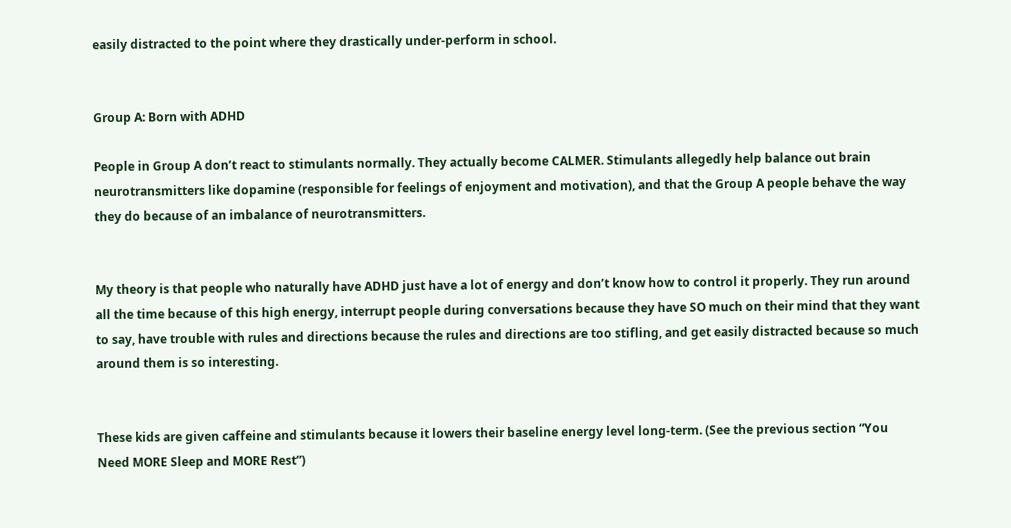easily distracted to the point where they drastically under-perform in school.


Group A: Born with ADHD

People in Group A don’t react to stimulants normally. They actually become CALMER. Stimulants allegedly help balance out brain neurotransmitters like dopamine (responsible for feelings of enjoyment and motivation), and that the Group A people behave the way they do because of an imbalance of neurotransmitters.


My theory is that people who naturally have ADHD just have a lot of energy and don’t know how to control it properly. They run around all the time because of this high energy, interrupt people during conversations because they have SO much on their mind that they want to say, have trouble with rules and directions because the rules and directions are too stifling, and get easily distracted because so much around them is so interesting.


These kids are given caffeine and stimulants because it lowers their baseline energy level long-term. (See the previous section “You Need MORE Sleep and MORE Rest”)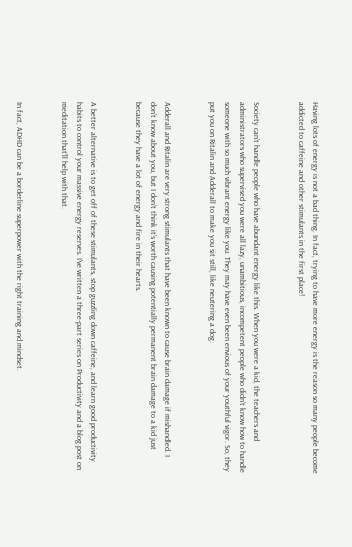Having lots of energy is not a bad thing. In fact, trying to have more energy is the reason so many people become addicted to caffeine and other stimulants in the first place!


Society can’t handle people who have abundant energy like this. When you were a kid, the teachers and administrators who supervised you were all lazy, unambitious, incompetent people who didn’t know how to handle someone with so much vibrant energy like you. They may have even been envious of your youthful vigor. So, they put you on Ritalin and Adderall to make you sit still, like neutering a dog.


Adderall and Ritalin are very strong stimulants that have been known to cause brain damage if mishandled. I don’t know about you, but I don’t think it’s worth causing potentially permanent brain damage to a kid just because they have a lot of energy and fire in their hearts.


A better alternative is to get off of these stimulants, stop guzzling down caffeine, and learn good productivity habits to control your massive energy reserves. I’ve written a three-part series on Productivity and a blog post on meditation that’ll help with that.


In fact, ADHD can be a borderline superpower with the right training and mindset.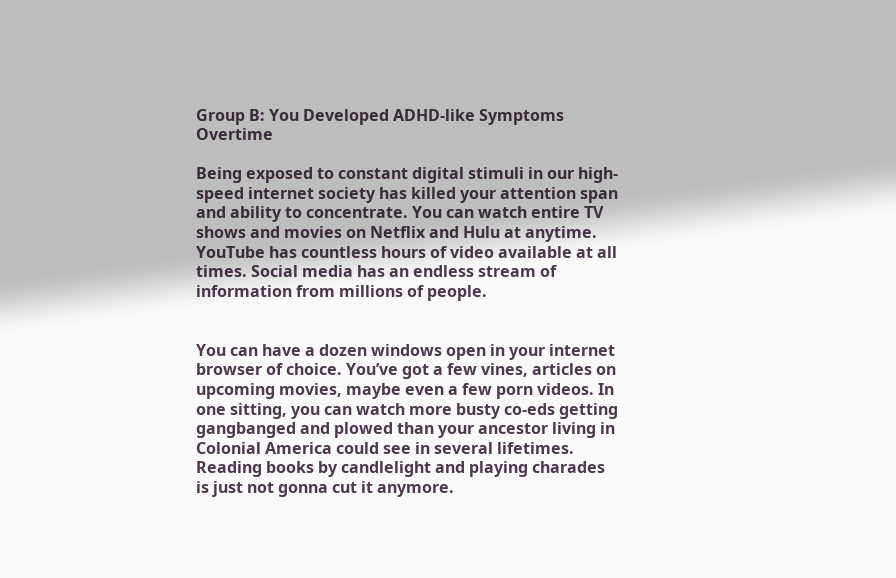Group B: You Developed ADHD-like Symptoms Overtime

Being exposed to constant digital stimuli in our high-speed internet society has killed your attention span and ability to concentrate. You can watch entire TV shows and movies on Netflix and Hulu at anytime. YouTube has countless hours of video available at all times. Social media has an endless stream of information from millions of people.


You can have a dozen windows open in your internet browser of choice. You’ve got a few vines, articles on upcoming movies, maybe even a few porn videos. In one sitting, you can watch more busty co-eds getting gangbanged and plowed than your ancestor living in Colonial America could see in several lifetimes. Reading books by candlelight and playing charades is just not gonna cut it anymore.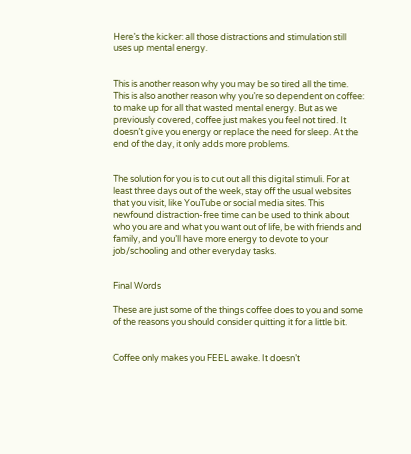Here’s the kicker: all those distractions and stimulation still uses up mental energy.


This is another reason why you may be so tired all the time. This is also another reason why you’re so dependent on coffee: to make up for all that wasted mental energy. But as we previously covered, coffee just makes you feel not tired. It doesn’t give you energy or replace the need for sleep. At the end of the day, it only adds more problems.


The solution for you is to cut out all this digital stimuli. For at least three days out of the week, stay off the usual websites that you visit, like YouTube or social media sites. This newfound distraction-free time can be used to think about who you are and what you want out of life, be with friends and family, and you’ll have more energy to devote to your job/schooling and other everyday tasks.


Final Words

These are just some of the things coffee does to you and some of the reasons you should consider quitting it for a little bit.


Coffee only makes you FEEL awake. It doesn’t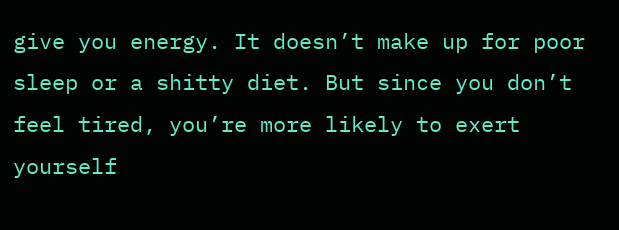give you energy. It doesn’t make up for poor sleep or a shitty diet. But since you don’t feel tired, you’re more likely to exert yourself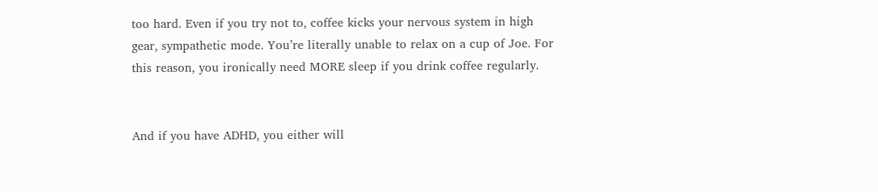too hard. Even if you try not to, coffee kicks your nervous system in high gear, sympathetic mode. You’re literally unable to relax on a cup of Joe. For this reason, you ironically need MORE sleep if you drink coffee regularly.


And if you have ADHD, you either will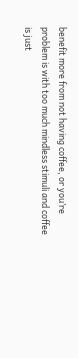benefit more from not having coffee, or you’re problem is with too much mindless stimuli and coffee is just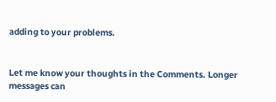adding to your problems.


Let me know your thoughts in the Comments. Longer messages can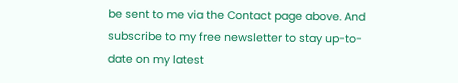be sent to me via the Contact page above. And subscribe to my free newsletter to stay up-to-date on my latest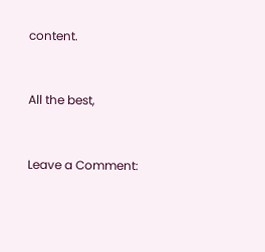content.


All the best,


Leave a Comment: